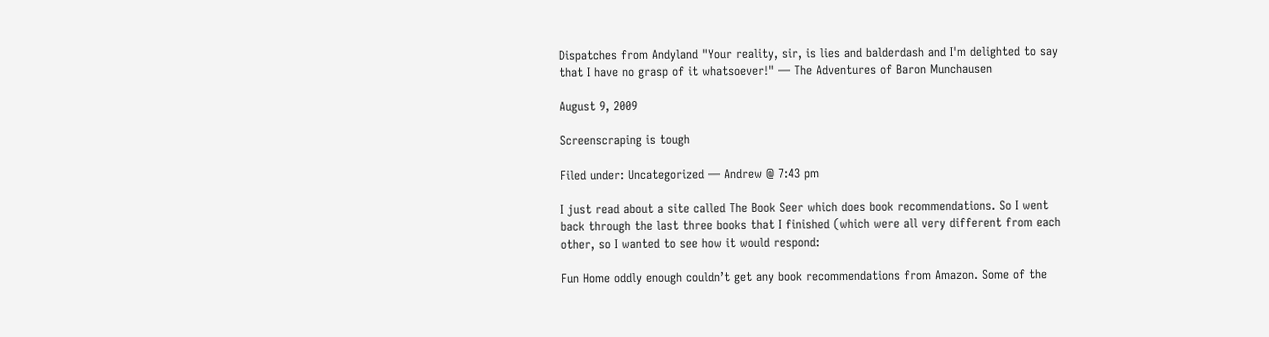Dispatches from Andyland "Your reality, sir, is lies and balderdash and I'm delighted to say that I have no grasp of it whatsoever!" — The Adventures of Baron Munchausen

August 9, 2009

Screenscraping is tough

Filed under: Uncategorized — Andrew @ 7:43 pm

I just read about a site called The Book Seer which does book recommendations. So I went back through the last three books that I finished (which were all very different from each other, so I wanted to see how it would respond:

Fun Home oddly enough couldn’t get any book recommendations from Amazon. Some of the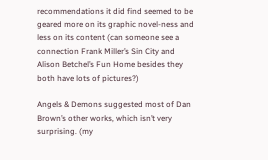recommendations it did find seemed to be geared more on its graphic novel-ness and less on its content (can someone see a connection Frank Miller’s Sin City and  Alison Betchel’s Fun Home besides they both have lots of pictures?)

Angels & Demons suggested most of Dan Brown’s other works, which isn’t very surprising. (my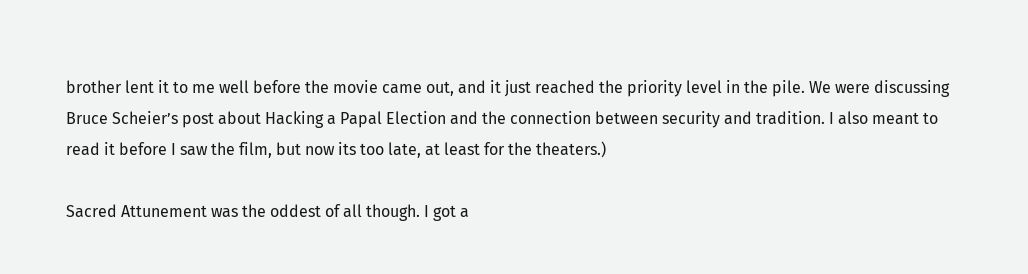brother lent it to me well before the movie came out, and it just reached the priority level in the pile. We were discussing Bruce Scheier’s post about Hacking a Papal Election and the connection between security and tradition. I also meant to read it before I saw the film, but now its too late, at least for the theaters.)

Sacred Attunement was the oddest of all though. I got a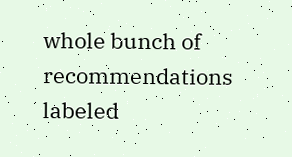whole bunch of recommendations labeled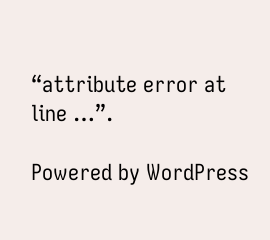“attribute error at line …”.

Powered by WordPress